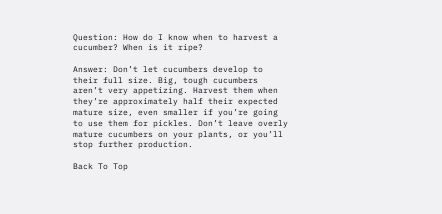Question: How do I know when to harvest a cucumber? When is it ripe?

Answer: Don’t let cucumbers develop to their full size. Big, tough cucumbers aren’t very appetizing. Harvest them when they’re approximately half their expected mature size, even smaller if you’re going to use them for pickles. Don’t leave overly mature cucumbers on your plants, or you’ll stop further production.

Back To Top